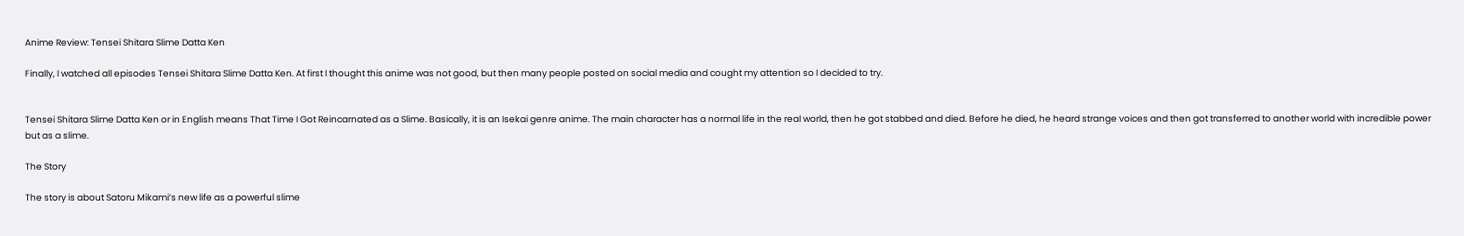Anime Review: Tensei Shitara Slime Datta Ken

Finally, I watched all episodes Tensei Shitara Slime Datta Ken. At first I thought this anime was not good, but then many people posted on social media and cought my attention so I decided to try.


Tensei Shitara Slime Datta Ken or in English means That Time I Got Reincarnated as a Slime. Basically, it is an Isekai genre anime. The main character has a normal life in the real world, then he got stabbed and died. Before he died, he heard strange voices and then got transferred to another world with incredible power but as a slime.

The Story

The story is about Satoru Mikami’s new life as a powerful slime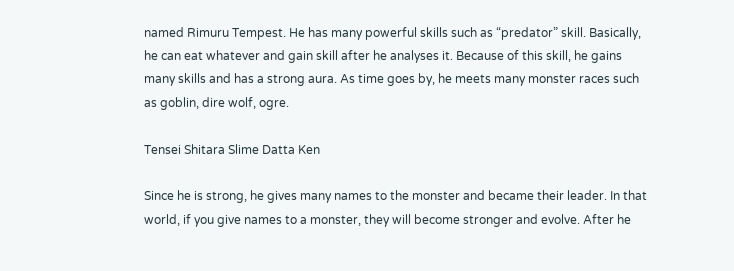named Rimuru Tempest. He has many powerful skills such as “predator” skill. Basically, he can eat whatever and gain skill after he analyses it. Because of this skill, he gains many skills and has a strong aura. As time goes by, he meets many monster races such as goblin, dire wolf, ogre.

Tensei Shitara Slime Datta Ken

Since he is strong, he gives many names to the monster and became their leader. In that world, if you give names to a monster, they will become stronger and evolve. After he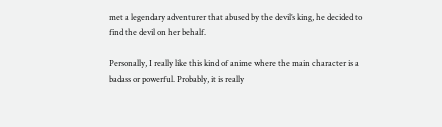met a legendary adventurer that abused by the devil’s king, he decided to find the devil on her behalf.

Personally, I really like this kind of anime where the main character is a badass or powerful. Probably, it is really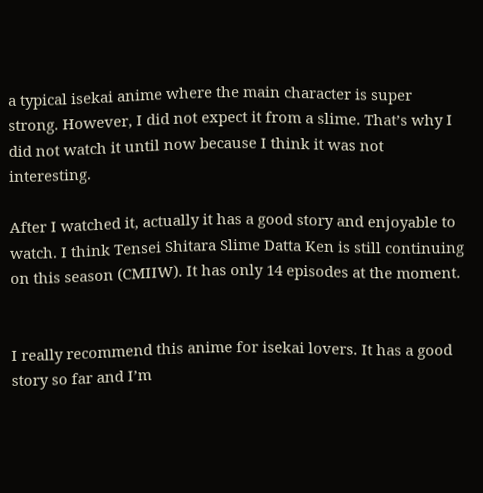a typical isekai anime where the main character is super strong. However, I did not expect it from a slime. That’s why I did not watch it until now because I think it was not interesting.

After I watched it, actually it has a good story and enjoyable to watch. I think Tensei Shitara Slime Datta Ken is still continuing on this season (CMIIW). It has only 14 episodes at the moment.


I really recommend this anime for isekai lovers. It has a good story so far and I’m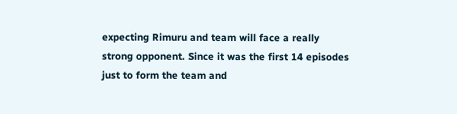expecting Rimuru and team will face a really strong opponent. Since it was the first 14 episodes just to form the team and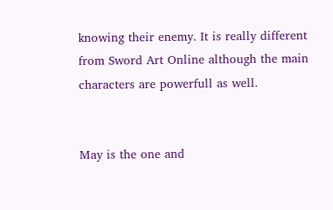knowing their enemy. It is really different from Sword Art Online although the main characters are powerfull as well.


May is the one and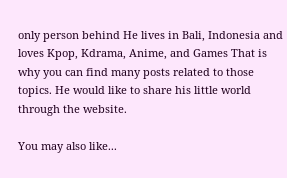only person behind He lives in Bali, Indonesia and loves Kpop, Kdrama, Anime, and Games That is why you can find many posts related to those topics. He would like to share his little world through the website.

You may also like...